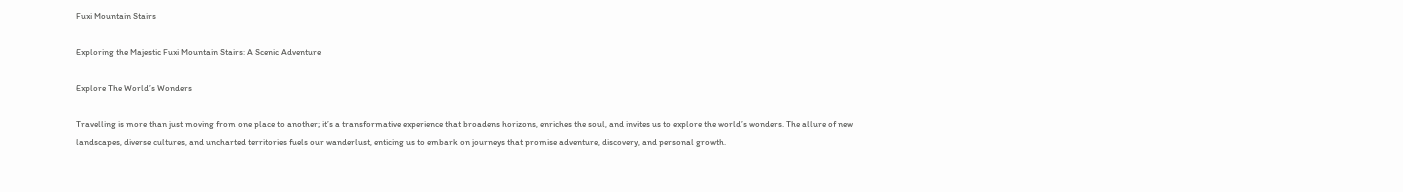Fuxi Mountain Stairs

Exploring the Majestic Fuxi Mountain Stairs: A Scenic Adventure

Explore The World’s Wonders

Travelling is more than just moving from one place to another; it’s a transformative experience that broadens horizons, enriches the soul, and invites us to explore the world’s wonders. The allure of new landscapes, diverse cultures, and uncharted territories fuels our wanderlust, enticing us to embark on journeys that promise adventure, discovery, and personal growth.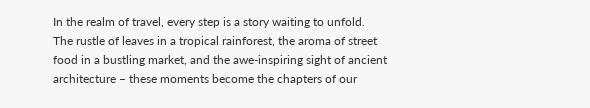In the realm of travel, every step is a story waiting to unfold. The rustle of leaves in a tropical rainforest, the aroma of street food in a bustling market, and the awe-inspiring sight of ancient architecture – these moments become the chapters of our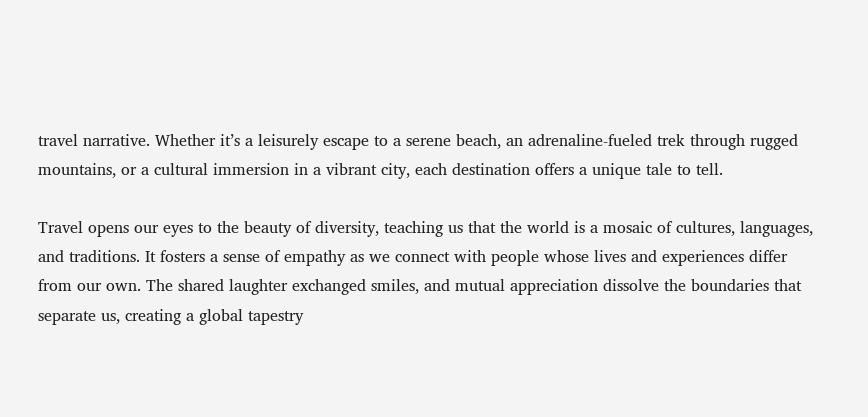travel narrative. Whether it’s a leisurely escape to a serene beach, an adrenaline-fueled trek through rugged mountains, or a cultural immersion in a vibrant city, each destination offers a unique tale to tell.

Travel opens our eyes to the beauty of diversity, teaching us that the world is a mosaic of cultures, languages, and traditions. It fosters a sense of empathy as we connect with people whose lives and experiences differ from our own. The shared laughter exchanged smiles, and mutual appreciation dissolve the boundaries that separate us, creating a global tapestry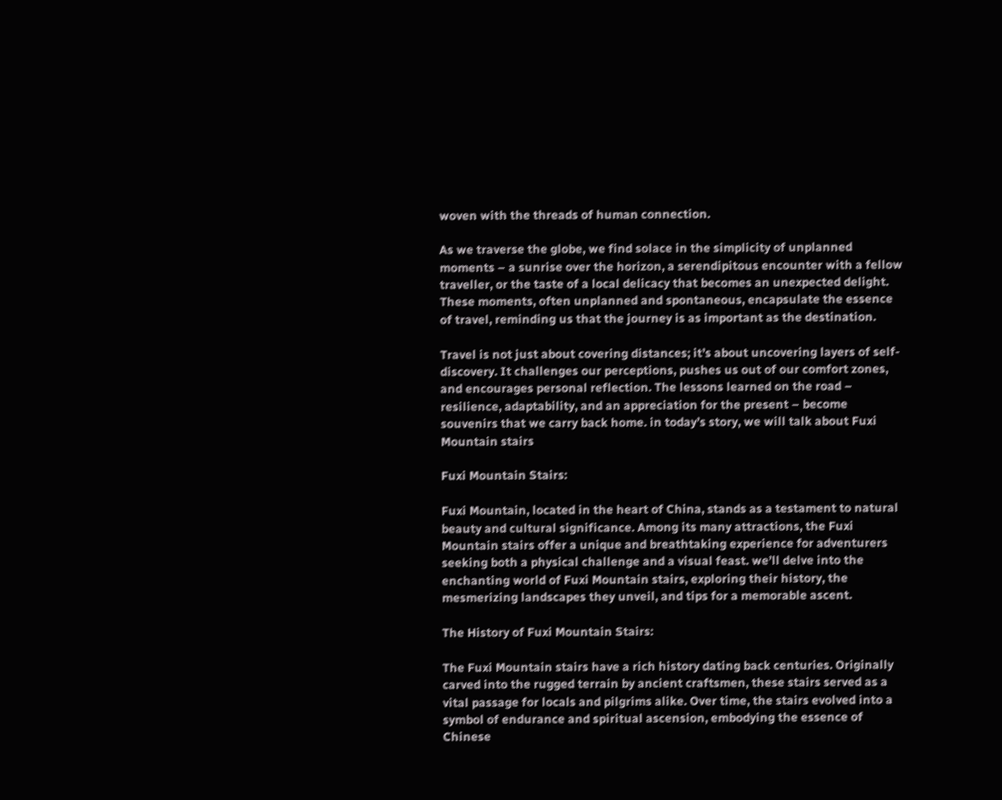woven with the threads of human connection.

As we traverse the globe, we find solace in the simplicity of unplanned moments – a sunrise over the horizon, a serendipitous encounter with a fellow traveller, or the taste of a local delicacy that becomes an unexpected delight. These moments, often unplanned and spontaneous, encapsulate the essence of travel, reminding us that the journey is as important as the destination.

Travel is not just about covering distances; it’s about uncovering layers of self-discovery. It challenges our perceptions, pushes us out of our comfort zones, and encourages personal reflection. The lessons learned on the road – resilience, adaptability, and an appreciation for the present – become souvenirs that we carry back home. in today’s story, we will talk about Fuxi Mountain stairs

Fuxi Mountain Stairs:

Fuxi Mountain, located in the heart of China, stands as a testament to natural beauty and cultural significance. Among its many attractions, the Fuxi Mountain stairs offer a unique and breathtaking experience for adventurers seeking both a physical challenge and a visual feast. we’ll delve into the enchanting world of Fuxi Mountain stairs, exploring their history, the mesmerizing landscapes they unveil, and tips for a memorable ascent.

The History of Fuxi Mountain Stairs:

The Fuxi Mountain stairs have a rich history dating back centuries. Originally carved into the rugged terrain by ancient craftsmen, these stairs served as a vital passage for locals and pilgrims alike. Over time, the stairs evolved into a symbol of endurance and spiritual ascension, embodying the essence of Chinese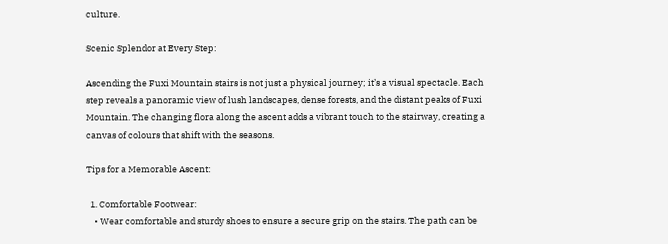culture.

Scenic Splendor at Every Step:

Ascending the Fuxi Mountain stairs is not just a physical journey; it’s a visual spectacle. Each step reveals a panoramic view of lush landscapes, dense forests, and the distant peaks of Fuxi Mountain. The changing flora along the ascent adds a vibrant touch to the stairway, creating a canvas of colours that shift with the seasons.

Tips for a Memorable Ascent:

  1. Comfortable Footwear:
    • Wear comfortable and sturdy shoes to ensure a secure grip on the stairs. The path can be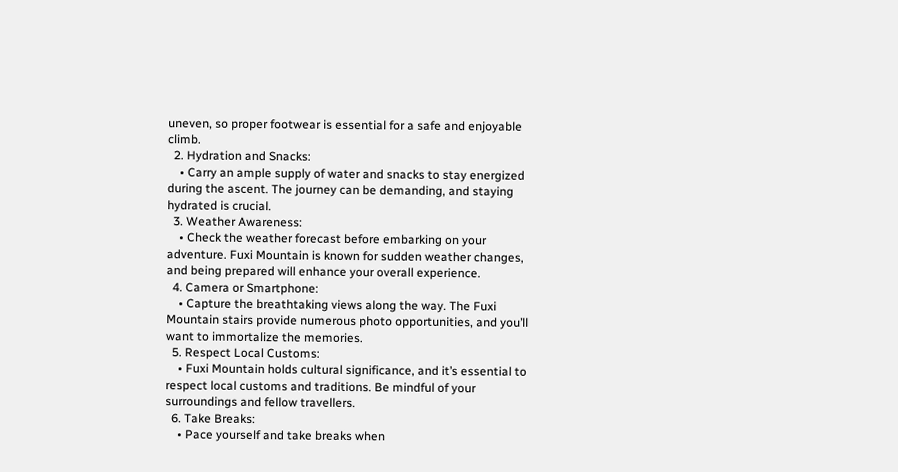uneven, so proper footwear is essential for a safe and enjoyable climb.
  2. Hydration and Snacks:
    • Carry an ample supply of water and snacks to stay energized during the ascent. The journey can be demanding, and staying hydrated is crucial.
  3. Weather Awareness:
    • Check the weather forecast before embarking on your adventure. Fuxi Mountain is known for sudden weather changes, and being prepared will enhance your overall experience.
  4. Camera or Smartphone:
    • Capture the breathtaking views along the way. The Fuxi Mountain stairs provide numerous photo opportunities, and you’ll want to immortalize the memories.
  5. Respect Local Customs:
    • Fuxi Mountain holds cultural significance, and it’s essential to respect local customs and traditions. Be mindful of your surroundings and fellow travellers.
  6. Take Breaks:
    • Pace yourself and take breaks when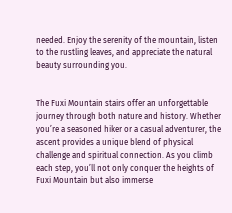needed. Enjoy the serenity of the mountain, listen to the rustling leaves, and appreciate the natural beauty surrounding you.


The Fuxi Mountain stairs offer an unforgettable journey through both nature and history. Whether you’re a seasoned hiker or a casual adventurer, the ascent provides a unique blend of physical challenge and spiritual connection. As you climb each step, you’ll not only conquer the heights of Fuxi Mountain but also immerse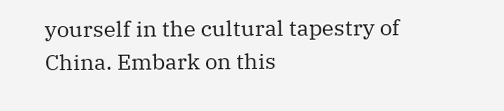yourself in the cultural tapestry of China. Embark on this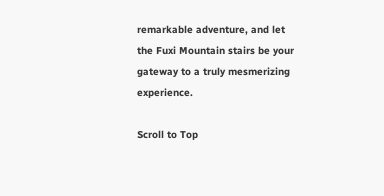remarkable adventure, and let the Fuxi Mountain stairs be your gateway to a truly mesmerizing experience.

Scroll to Top